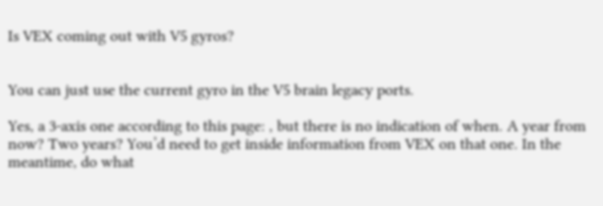Is VEX coming out with V5 gyros?


You can just use the current gyro in the V5 brain legacy ports.

Yes, a 3-axis one according to this page: , but there is no indication of when. A year from now? Two years? You’d need to get inside information from VEX on that one. In the meantime, do what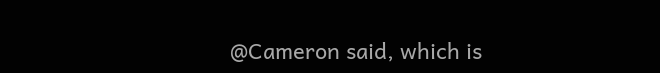@Cameron said, which is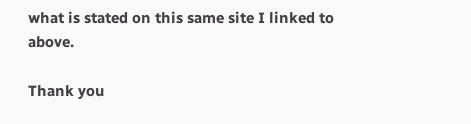what is stated on this same site I linked to above.

Thank you